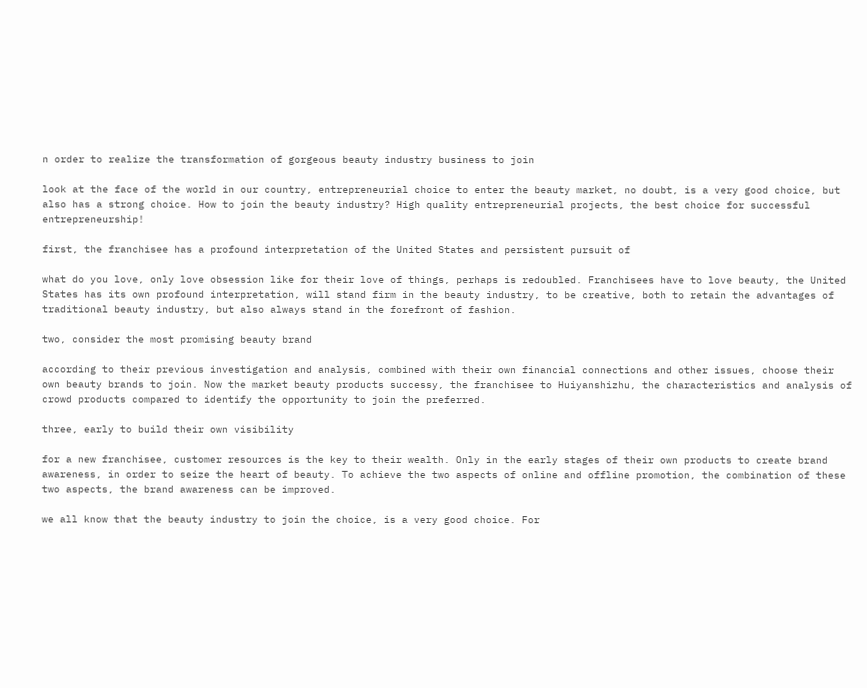n order to realize the transformation of gorgeous beauty industry business to join

look at the face of the world in our country, entrepreneurial choice to enter the beauty market, no doubt, is a very good choice, but also has a strong choice. How to join the beauty industry? High quality entrepreneurial projects, the best choice for successful entrepreneurship!

first, the franchisee has a profound interpretation of the United States and persistent pursuit of

what do you love, only love obsession like for their love of things, perhaps is redoubled. Franchisees have to love beauty, the United States has its own profound interpretation, will stand firm in the beauty industry, to be creative, both to retain the advantages of traditional beauty industry, but also always stand in the forefront of fashion.

two, consider the most promising beauty brand

according to their previous investigation and analysis, combined with their own financial connections and other issues, choose their own beauty brands to join. Now the market beauty products successy, the franchisee to Huiyanshizhu, the characteristics and analysis of crowd products compared to identify the opportunity to join the preferred.

three, early to build their own visibility

for a new franchisee, customer resources is the key to their wealth. Only in the early stages of their own products to create brand awareness, in order to seize the heart of beauty. To achieve the two aspects of online and offline promotion, the combination of these two aspects, the brand awareness can be improved.

we all know that the beauty industry to join the choice, is a very good choice. For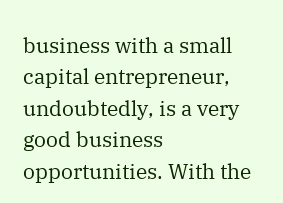business with a small capital entrepreneur, undoubtedly, is a very good business opportunities. With the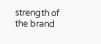strength of the brand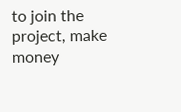to join the project, make money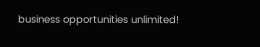business opportunities unlimited!